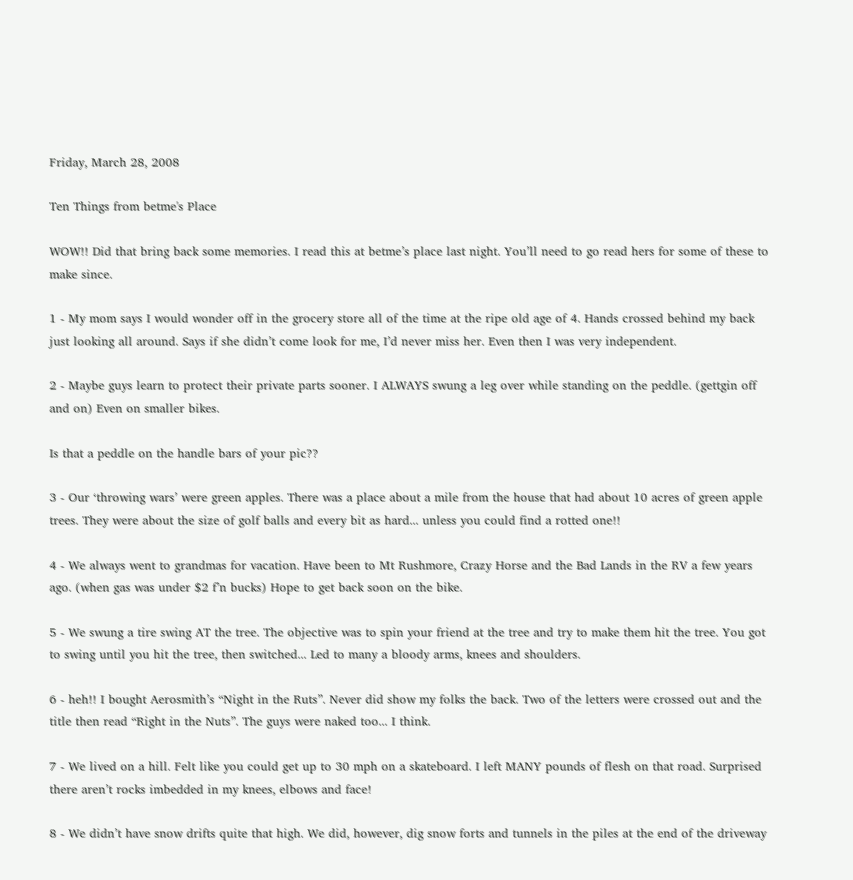Friday, March 28, 2008

Ten Things from betme's Place

WOW!! Did that bring back some memories. I read this at betme’s place last night. You’ll need to go read hers for some of these to make since.

1 - My mom says I would wonder off in the grocery store all of the time at the ripe old age of 4. Hands crossed behind my back just looking all around. Says if she didn’t come look for me, I’d never miss her. Even then I was very independent.

2 - Maybe guys learn to protect their private parts sooner. I ALWAYS swung a leg over while standing on the peddle. (gettgin off and on) Even on smaller bikes.

Is that a peddle on the handle bars of your pic??

3 - Our ‘throwing wars’ were green apples. There was a place about a mile from the house that had about 10 acres of green apple trees. They were about the size of golf balls and every bit as hard... unless you could find a rotted one!!

4 - We always went to grandmas for vacation. Have been to Mt Rushmore, Crazy Horse and the Bad Lands in the RV a few years ago. (when gas was under $2 f’n bucks) Hope to get back soon on the bike.

5 - We swung a tire swing AT the tree. The objective was to spin your friend at the tree and try to make them hit the tree. You got to swing until you hit the tree, then switched... Led to many a bloody arms, knees and shoulders.

6 - heh!! I bought Aerosmith’s “Night in the Ruts”. Never did show my folks the back. Two of the letters were crossed out and the title then read “Right in the Nuts”. The guys were naked too... I think.

7 - We lived on a hill. Felt like you could get up to 30 mph on a skateboard. I left MANY pounds of flesh on that road. Surprised there aren’t rocks imbedded in my knees, elbows and face!

8 - We didn’t have snow drifts quite that high. We did, however, dig snow forts and tunnels in the piles at the end of the driveway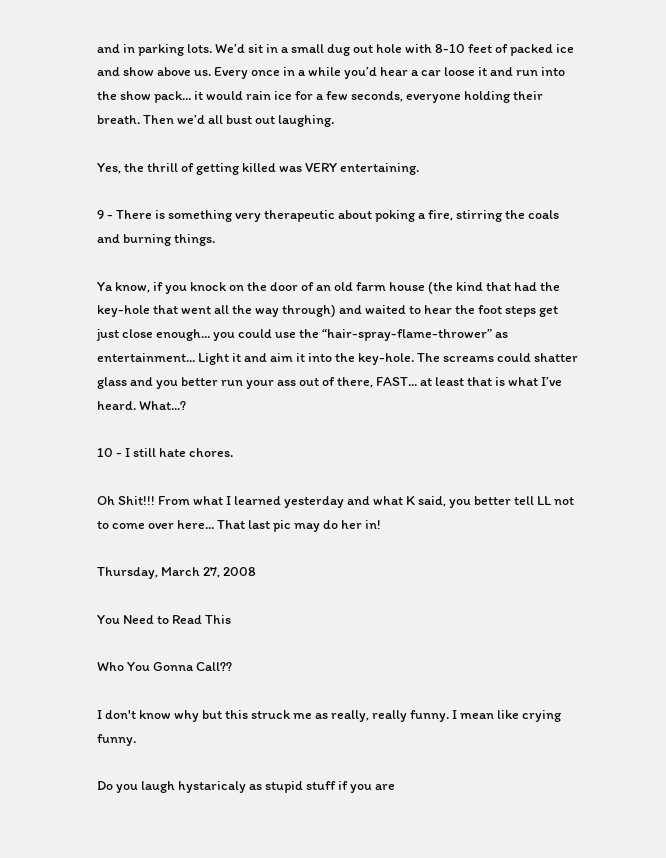and in parking lots. We’d sit in a small dug out hole with 8-10 feet of packed ice and show above us. Every once in a while you’d hear a car loose it and run into the show pack... it would rain ice for a few seconds, everyone holding their breath. Then we’d all bust out laughing.

Yes, the thrill of getting killed was VERY entertaining.

9 - There is something very therapeutic about poking a fire, stirring the coals and burning things.

Ya know, if you knock on the door of an old farm house (the kind that had the key-hole that went all the way through) and waited to hear the foot steps get just close enough... you could use the “hair-spray-flame-thrower” as entertainment... Light it and aim it into the key-hole. The screams could shatter glass and you better run your ass out of there, FAST... at least that is what I’ve heard. What...?

10 - I still hate chores.

Oh Shit!!! From what I learned yesterday and what K said, you better tell LL not to come over here... That last pic may do her in!

Thursday, March 27, 2008

You Need to Read This

Who You Gonna Call??

I don't know why but this struck me as really, really funny. I mean like crying funny.

Do you laugh hystaricaly as stupid stuff if you are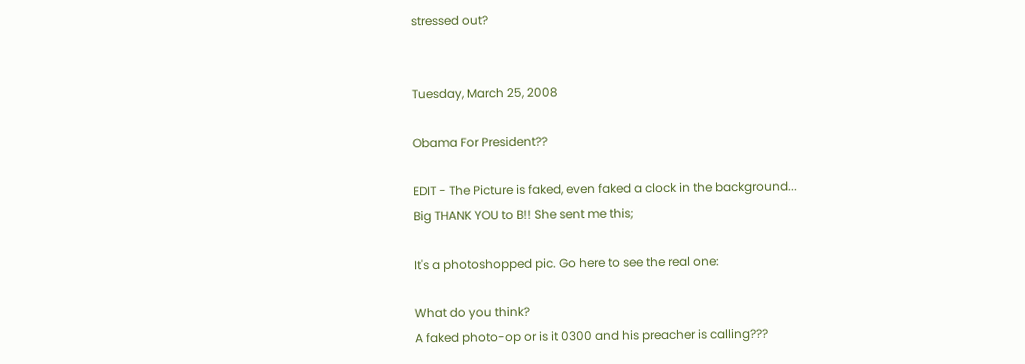stressed out?


Tuesday, March 25, 2008

Obama For President??

EDIT - The Picture is faked, even faked a clock in the background...
Big THANK YOU to B!! She sent me this;

It's a photoshopped pic. Go here to see the real one:

What do you think?
A faked photo-op or is it 0300 and his preacher is calling???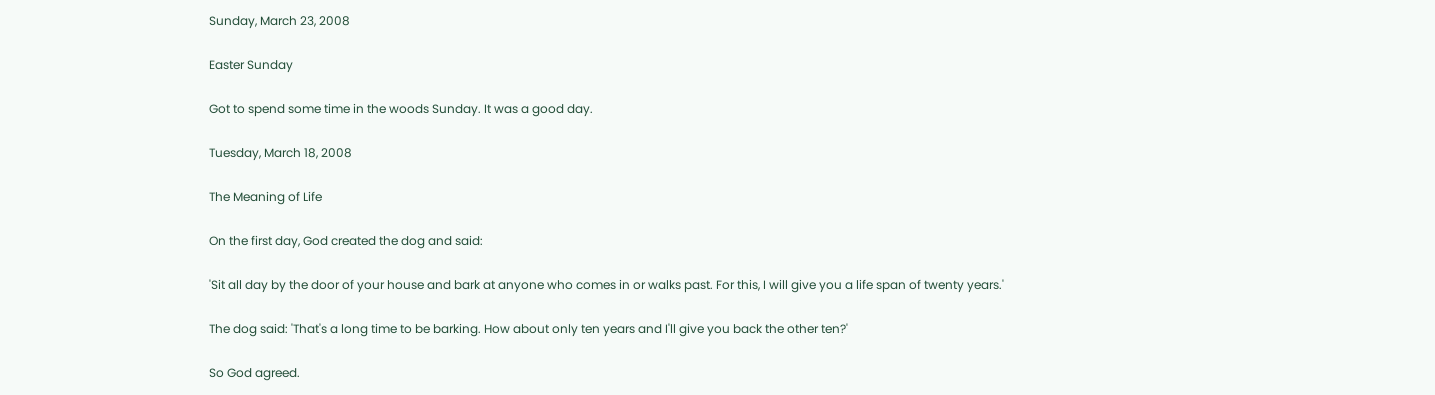Sunday, March 23, 2008

Easter Sunday

Got to spend some time in the woods Sunday. It was a good day.

Tuesday, March 18, 2008

The Meaning of Life

On the first day, God created the dog and said:

'Sit all day by the door of your house and bark at anyone who comes in or walks past. For this, I will give you a life span of twenty years.'

The dog said: 'That's a long time to be barking. How about only ten years and I'll give you back the other ten?'

So God agreed.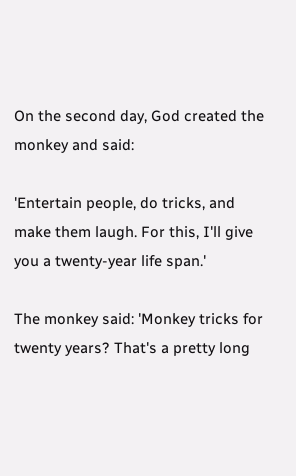On the second day, God created the monkey and said:

'Entertain people, do tricks, and make them laugh. For this, I'll give you a twenty-year life span.'

The monkey said: 'Monkey tricks for twenty years? That's a pretty long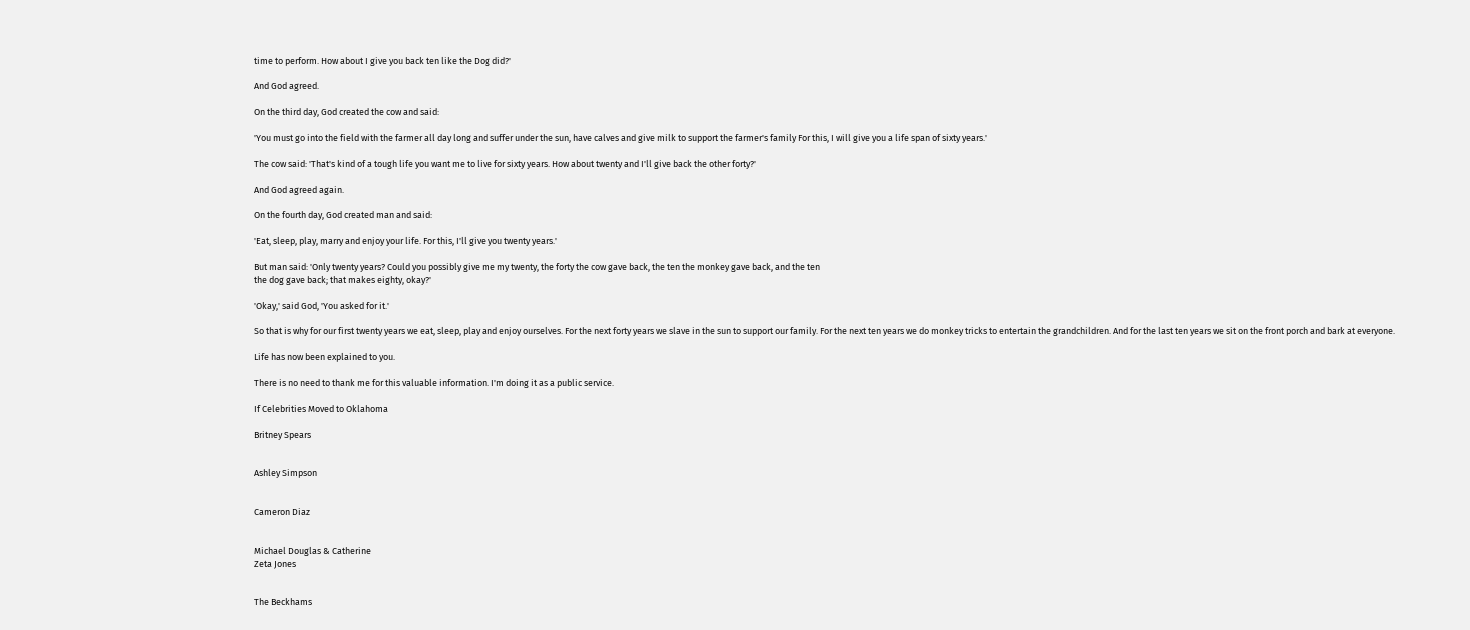time to perform. How about I give you back ten like the Dog did?'

And God agreed.

On the third day, God created the cow and said:

'You must go into the field with the farmer all day long and suffer under the sun, have calves and give milk to support the farmer's family For this, I will give you a life span of sixty years.'

The cow said: 'That's kind of a tough life you want me to live for sixty years. How about twenty and I'll give back the other forty?'

And God agreed again.

On the fourth day, God created man and said:

'Eat, sleep, play, marry and enjoy your life. For this, I'll give you twenty years.'

But man said: 'Only twenty years? Could you possibly give me my twenty, the forty the cow gave back, the ten the monkey gave back, and the ten
the dog gave back; that makes eighty, okay?'

'Okay,' said God, 'You asked for it.'

So that is why for our first twenty years we eat, sleep, play and enjoy ourselves. For the next forty years we slave in the sun to support our family. For the next ten years we do monkey tricks to entertain the grandchildren. And for the last ten years we sit on the front porch and bark at everyone.

Life has now been explained to you.

There is no need to thank me for this valuable information. I'm doing it as a public service.

If Celebrities Moved to Oklahoma

Britney Spears


Ashley Simpson


Cameron Diaz


Michael Douglas & Catherine
Zeta Jones


The Beckhams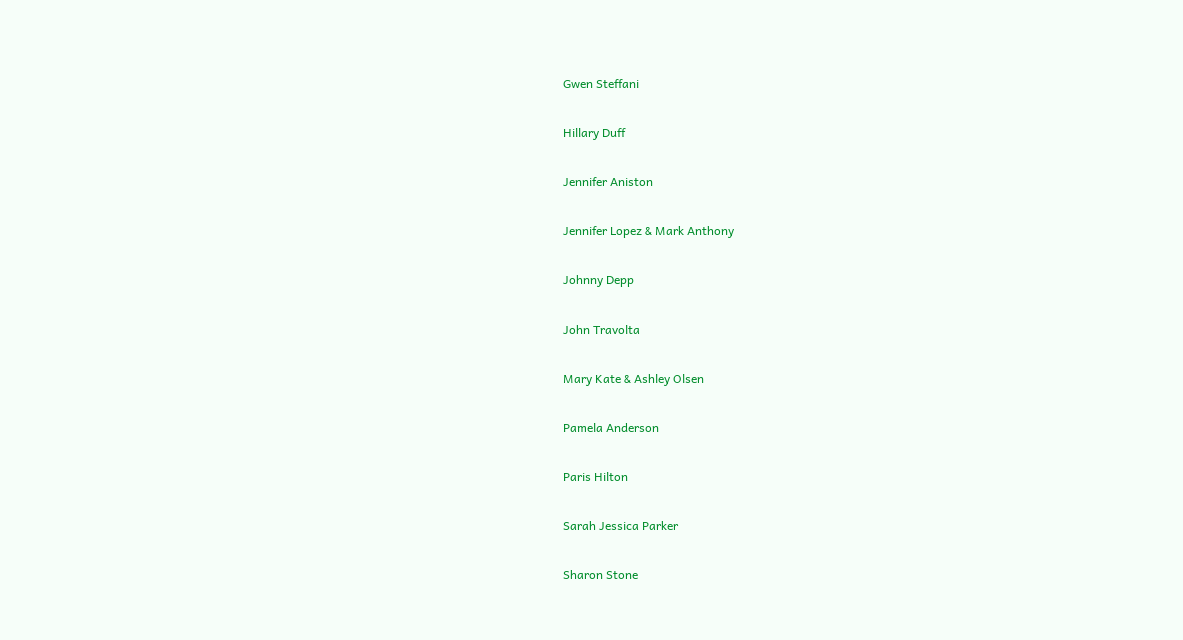Gwen Steffani


Hillary Duff


Jennifer Aniston


Jennifer Lopez & Mark Anthony


Johnny Depp


John Travolta


Mary Kate & Ashley Olsen


Pamela Anderson


Paris Hilton


Sarah Jessica Parker


Sharon Stone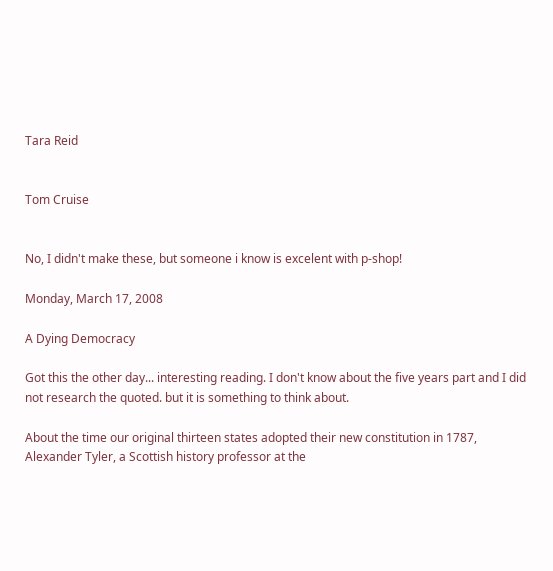Tara Reid


Tom Cruise


No, I didn't make these, but someone i know is excelent with p-shop!

Monday, March 17, 2008

A Dying Democracy

Got this the other day... interesting reading. I don't know about the five years part and I did not research the quoted. but it is something to think about.

About the time our original thirteen states adopted their new constitution in 1787, Alexander Tyler, a Scottish history professor at the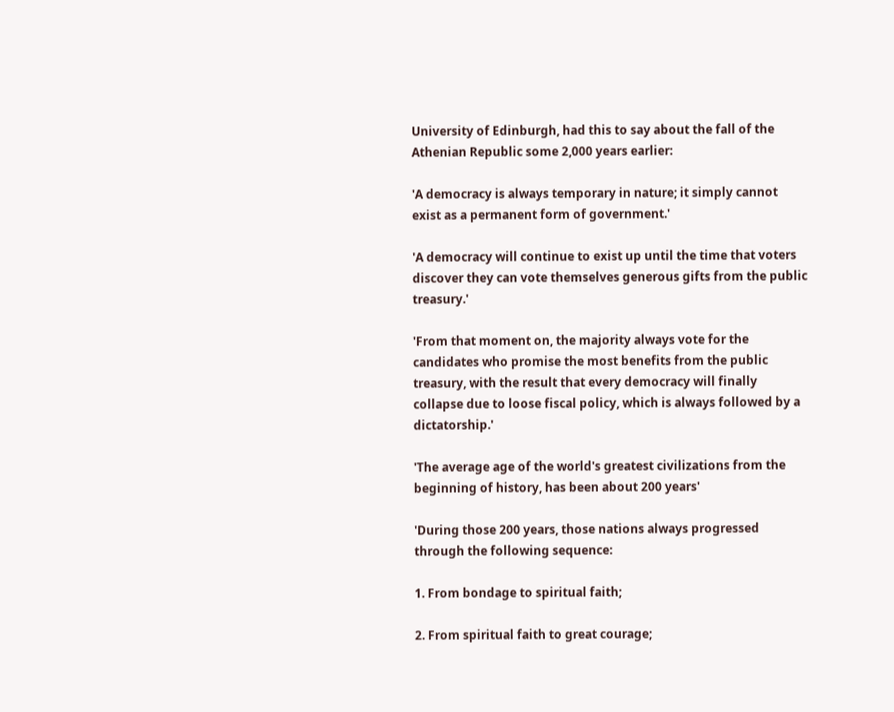University of Edinburgh, had this to say about the fall of the Athenian Republic some 2,000 years earlier:

'A democracy is always temporary in nature; it simply cannot exist as a permanent form of government.'

'A democracy will continue to exist up until the time that voters discover they can vote themselves generous gifts from the public treasury.'

'From that moment on, the majority always vote for the candidates who promise the most benefits from the public treasury, with the result that every democracy will finally collapse due to loose fiscal policy, which is always followed by a dictatorship.'

'The average age of the world's greatest civilizations from the beginning of history, has been about 200 years'

'During those 200 years, those nations always progressed through the following sequence:

1. From bondage to spiritual faith;

2. From spiritual faith to great courage;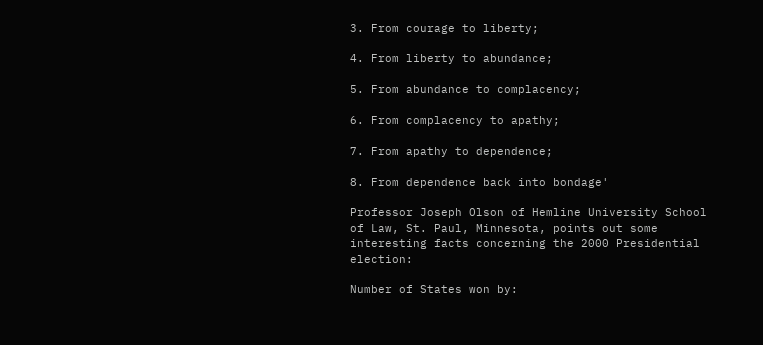3. From courage to liberty;

4. From liberty to abundance;

5. From abundance to complacency;

6. From complacency to apathy;

7. From apathy to dependence;

8. From dependence back into bondage'

Professor Joseph Olson of Hemline University School of Law, St. Paul, Minnesota, points out some interesting facts concerning the 2000 Presidential election:

Number of States won by: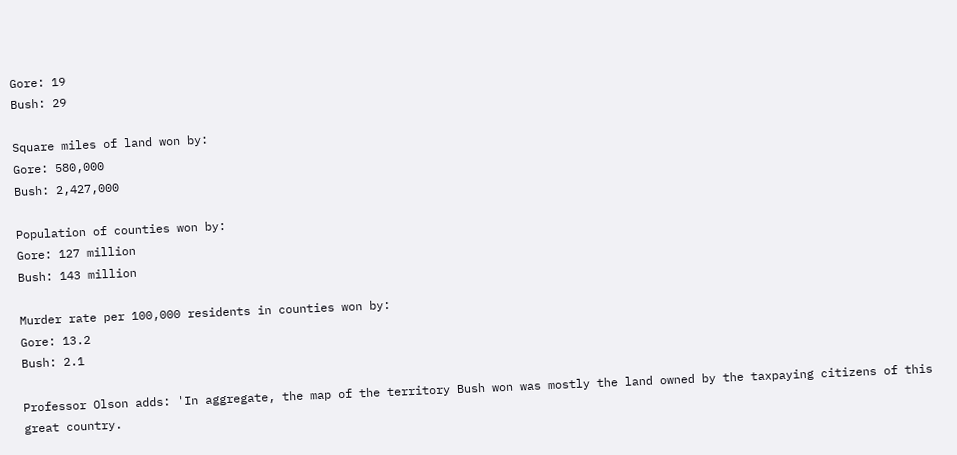Gore: 19
Bush: 29

Square miles of land won by:
Gore: 580,000
Bush: 2,427,000

Population of counties won by:
Gore: 127 million
Bush: 143 million

Murder rate per 100,000 residents in counties won by:
Gore: 13.2
Bush: 2.1

Professor Olson adds: 'In aggregate, the map of the territory Bush won was mostly the land owned by the taxpaying citizens of this great country.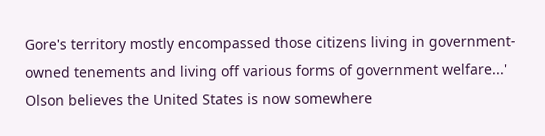Gore's territory mostly encompassed those citizens living in government-owned tenements and living off various forms of government welfare...' Olson believes the United States is now somewhere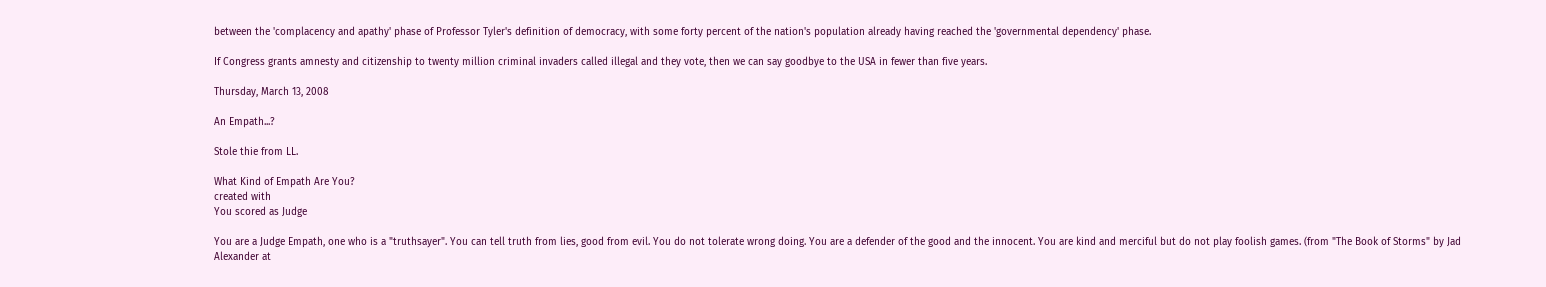between the 'complacency and apathy' phase of Professor Tyler's definition of democracy, with some forty percent of the nation's population already having reached the 'governmental dependency' phase.

If Congress grants amnesty and citizenship to twenty million criminal invaders called illegal and they vote, then we can say goodbye to the USA in fewer than five years.

Thursday, March 13, 2008

An Empath...?

Stole thie from LL.

What Kind of Empath Are You?
created with
You scored as Judge

You are a Judge Empath, one who is a "truthsayer". You can tell truth from lies, good from evil. You do not tolerate wrong doing. You are a defender of the good and the innocent. You are kind and merciful but do not play foolish games. (from "The Book of Storms" by Jad Alexander at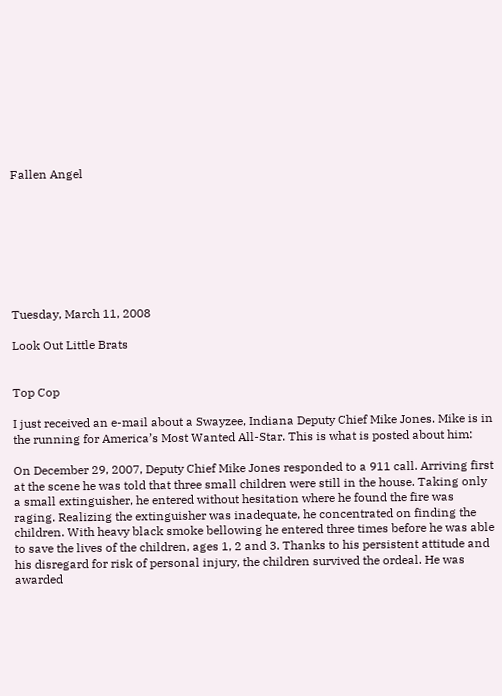Fallen Angel








Tuesday, March 11, 2008

Look Out Little Brats


Top Cop

I just received an e-mail about a Swayzee, Indiana Deputy Chief Mike Jones. Mike is in the running for America’s Most Wanted All-Star. This is what is posted about him:

On December 29, 2007, Deputy Chief Mike Jones responded to a 911 call. Arriving first at the scene he was told that three small children were still in the house. Taking only a small extinguisher, he entered without hesitation where he found the fire was raging. Realizing the extinguisher was inadequate, he concentrated on finding the children. With heavy black smoke bellowing he entered three times before he was able to save the lives of the children, ages 1, 2 and 3. Thanks to his persistent attitude and his disregard for risk of personal injury, the children survived the ordeal. He was awarded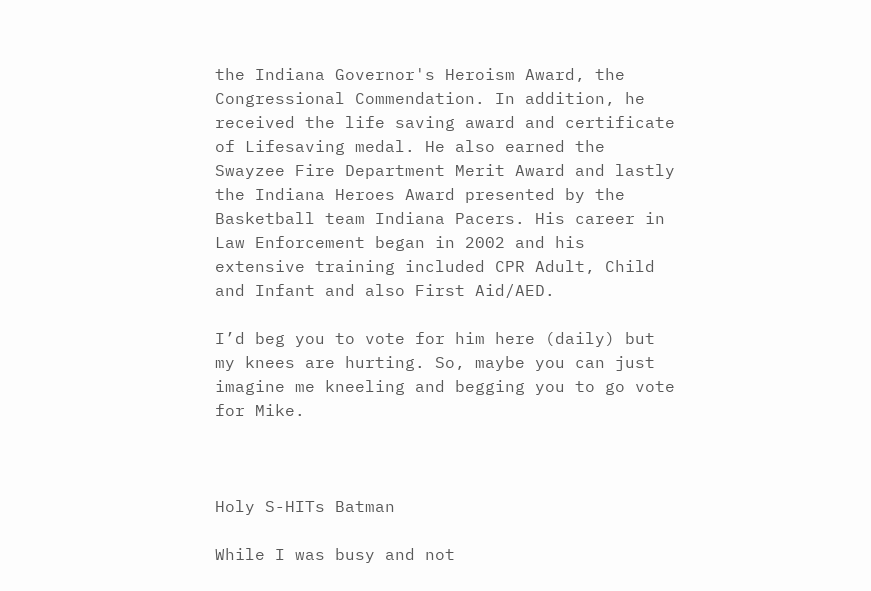the Indiana Governor's Heroism Award, the Congressional Commendation. In addition, he received the life saving award and certificate of Lifesaving medal. He also earned the Swayzee Fire Department Merit Award and lastly the Indiana Heroes Award presented by the Basketball team Indiana Pacers. His career in Law Enforcement began in 2002 and his extensive training included CPR Adult, Child and Infant and also First Aid/AED.

I’d beg you to vote for him here (daily) but my knees are hurting. So, maybe you can just imagine me kneeling and begging you to go vote for Mike.



Holy S-HITs Batman

While I was busy and not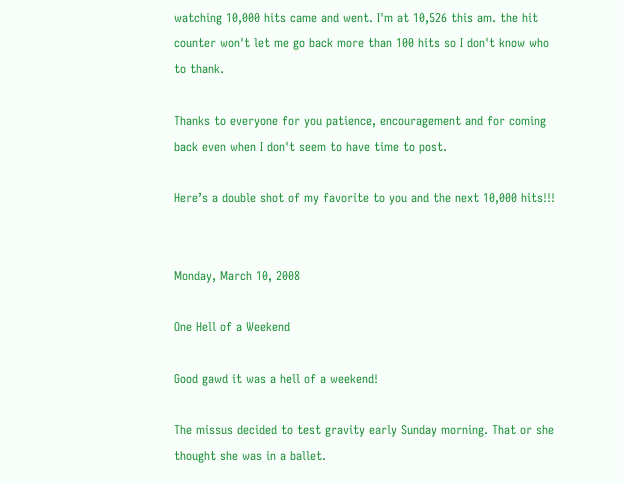watching 10,000 hits came and went. I'm at 10,526 this am. the hit counter won't let me go back more than 100 hits so I don't know who to thank.

Thanks to everyone for you patience, encouragement and for coming back even when I don't seem to have time to post.

Here’s a double shot of my favorite to you and the next 10,000 hits!!!


Monday, March 10, 2008

One Hell of a Weekend

Good gawd it was a hell of a weekend!

The missus decided to test gravity early Sunday morning. That or she thought she was in a ballet.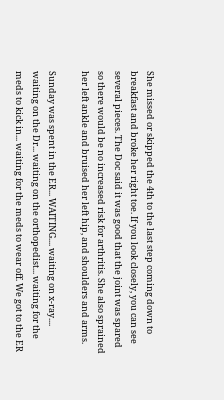She missed or skipped the 4th to the last step coming down to breakfast and broke her right toe. If you look closely, you can see several pieces. The Doc said it was good that the joint was spared so there would be no increased risk for arthritis. She also sprained her left ankle and bruised her left hip, and shoulders and arms.

Sunday was spent in the ER... WAITING.... waiting on x-ray.... waiting on the Dr... waiting on the orthopedist... waiting for the meds to kick in... waiting for the meds to wear off. We got to the ER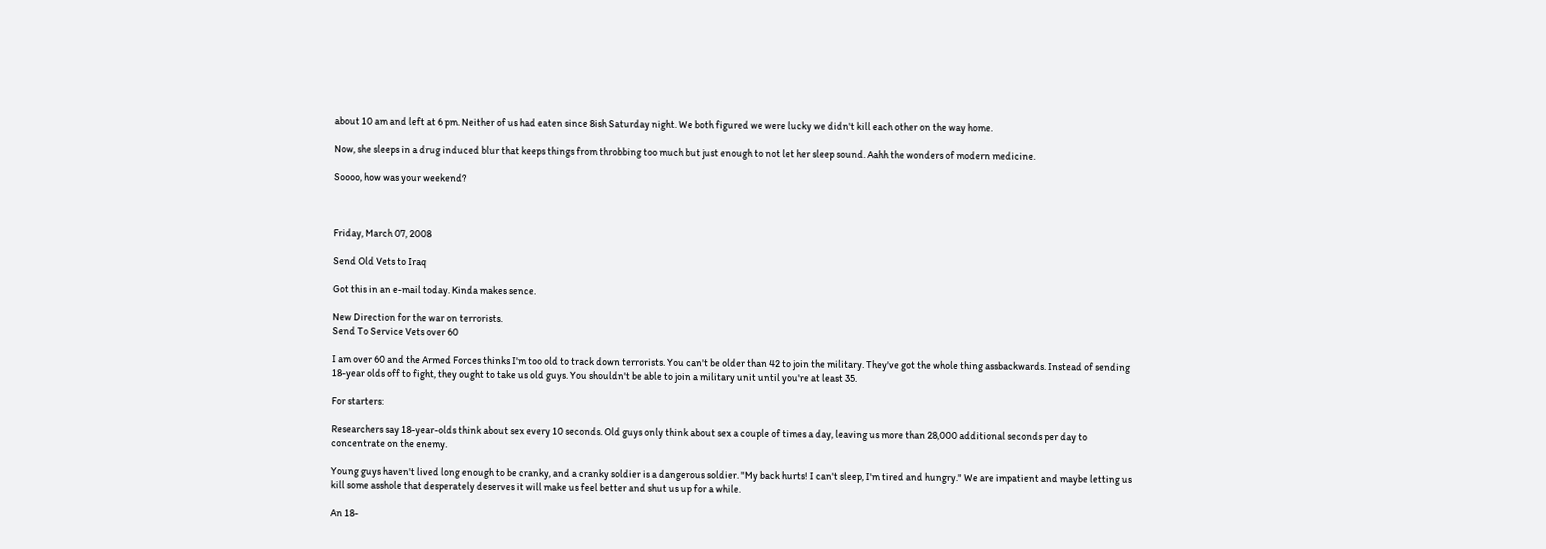about 10 am and left at 6 pm. Neither of us had eaten since 8ish Saturday night. We both figured we were lucky we didn't kill each other on the way home.

Now, she sleeps in a drug induced blur that keeps things from throbbing too much but just enough to not let her sleep sound. Aahh the wonders of modern medicine.

Soooo, how was your weekend?



Friday, March 07, 2008

Send Old Vets to Iraq

Got this in an e-mail today. Kinda makes sence.

New Direction for the war on terrorists.
Send To Service Vets over 60

I am over 60 and the Armed Forces thinks I'm too old to track down terrorists. You can't be older than 42 to join the military. They've got the whole thing assbackwards. Instead of sending 18-year olds off to fight, they ought to take us old guys. You shouldn't be able to join a military unit until you're at least 35.

For starters:

Researchers say 18-year-olds think about sex every 10 seconds. Old guys only think about sex a couple of times a day, leaving us more than 28,000 additional seconds per day to concentrate on the enemy.

Young guys haven't lived long enough to be cranky, and a cranky soldier is a dangerous soldier. "My back hurts! I can't sleep, I'm tired and hungry." We are impatient and maybe letting us kill some asshole that desperately deserves it will make us feel better and shut us up for a while.

An 18-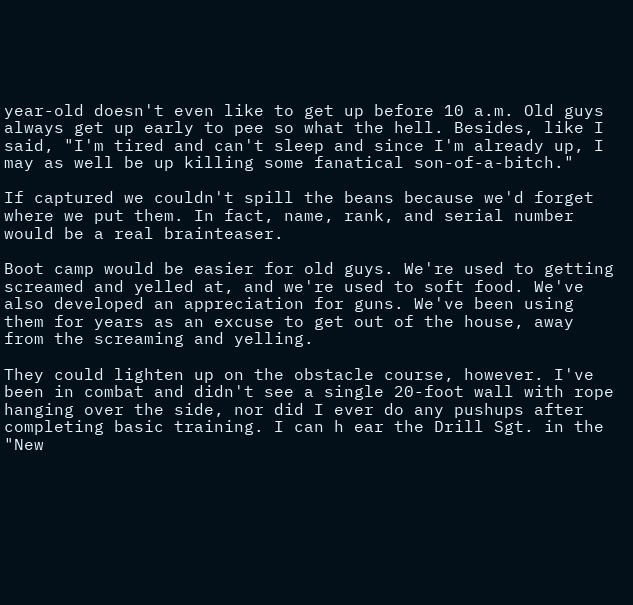year-old doesn't even like to get up before 10 a.m. Old guys always get up early to pee so what the hell. Besides, like I said, "I'm tired and can't sleep and since I'm already up, I may as well be up killing some fanatical son-of-a-bitch."

If captured we couldn't spill the beans because we'd forget where we put them. In fact, name, rank, and serial number would be a real brainteaser.

Boot camp would be easier for old guys. We're used to getting screamed and yelled at, and we're used to soft food. We've also developed an appreciation for guns. We've been using them for years as an excuse to get out of the house, away from the screaming and yelling.

They could lighten up on the obstacle course, however. I've been in combat and didn't see a single 20-foot wall with rope hanging over the side, nor did I ever do any pushups after completing basic training. I can h ear the Drill Sgt. in the "New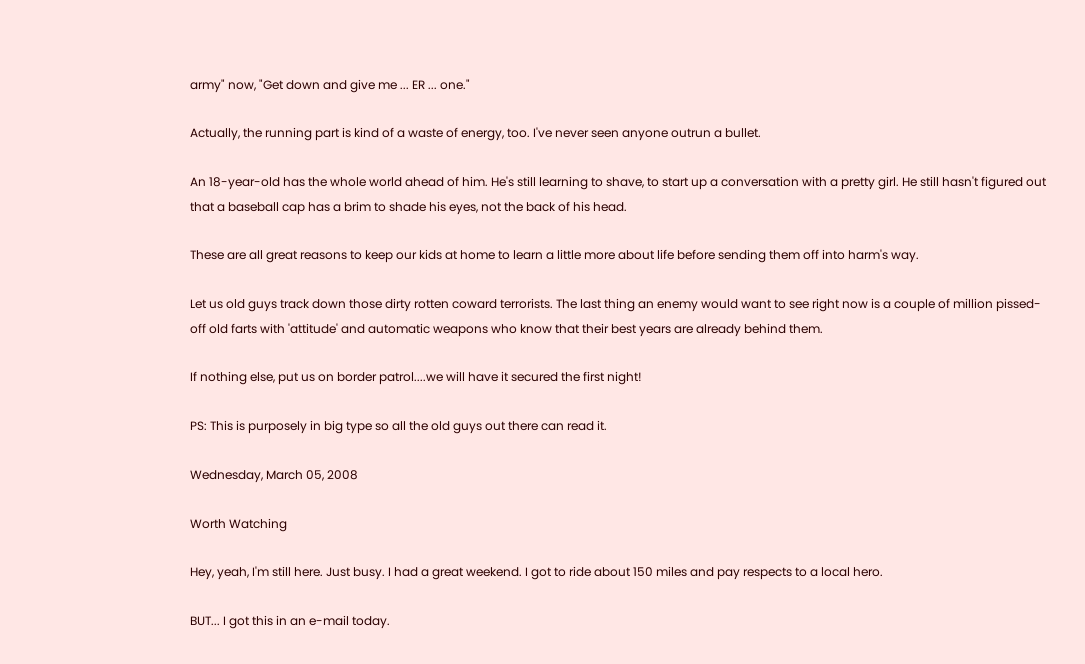army" now, "Get down and give me ... ER ... one."

Actually, the running part is kind of a waste of energy, too. I've never seen anyone outrun a bullet.

An 18-year-old has the whole world ahead of him. He's still learning to shave, to start up a conversation with a pretty girl. He still hasn't figured out that a baseball cap has a brim to shade his eyes, not the back of his head.

These are all great reasons to keep our kids at home to learn a little more about life before sending them off into harm's way.

Let us old guys track down those dirty rotten coward terrorists. The last thing an enemy would want to see right now is a couple of million pissed-off old farts with 'attitude' and automatic weapons who know that their best years are already behind them.

If nothing else, put us on border patrol....we will have it secured the first night!

PS: This is purposely in big type so all the old guys out there can read it.

Wednesday, March 05, 2008

Worth Watching

Hey, yeah, I'm still here. Just busy. I had a great weekend. I got to ride about 150 miles and pay respects to a local hero.

BUT... I got this in an e-mail today.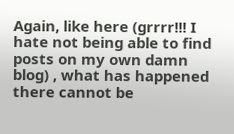Again, like here (grrrr!!! I hate not being able to find posts on my own damn blog) , what has happened there cannot be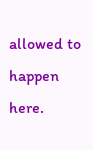allowed to happen here.